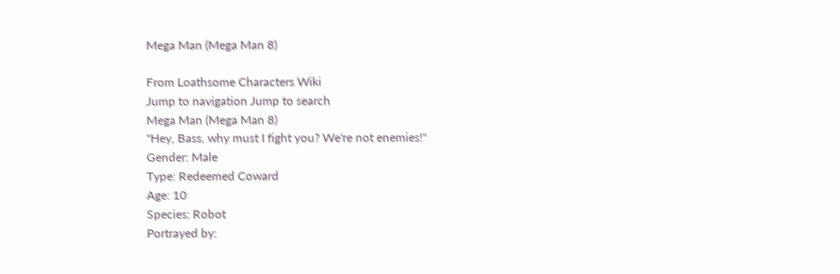Mega Man (Mega Man 8)

From Loathsome Characters Wiki
Jump to navigation Jump to search
Mega Man (Mega Man 8)
"Hey, Bass, why must I fight you? We're not enemies!"
Gender: Male
Type: Redeemed Coward
Age: 10
Species: Robot
Portrayed by: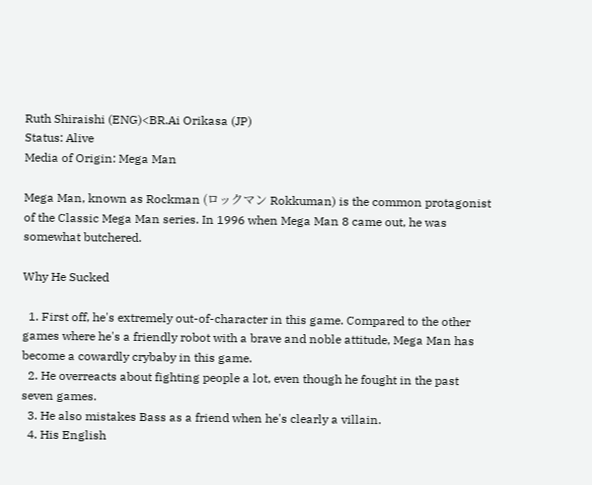Ruth Shiraishi (ENG)<BR.Ai Orikasa (JP)
Status: Alive
Media of Origin: Mega Man

Mega Man, known as Rockman (ロックマン Rokkuman) is the common protagonist of the Classic Mega Man series. In 1996 when Mega Man 8 came out, he was somewhat butchered.

Why He Sucked

  1. First off, he's extremely out-of-character in this game. Compared to the other games where he's a friendly robot with a brave and noble attitude, Mega Man has become a cowardly crybaby in this game.
  2. He overreacts about fighting people a lot, even though he fought in the past seven games.
  3. He also mistakes Bass as a friend when he's clearly a villain.
  4. His English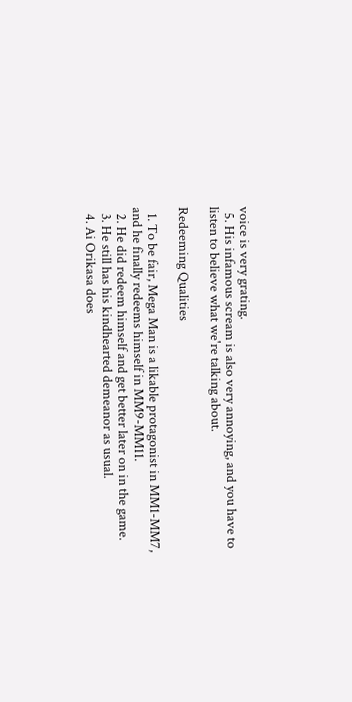voice is very grating.
  5. His infamous scream is also very annoying, and you have to listen to believe what we're talking about.

Redeeming Qualities

  1. To be fair, Mega Man is a likable protagonist in MM1-MM7, and he finally redeems himself in MM9-MM11.
  2. He did redeem himself and get better later on in the game.
  3. He still has his kindhearted demeanor as usual.
  4. Ai Orikasa does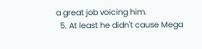a great job voicing him.
  5. At least he didn't cause Mega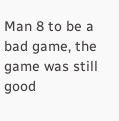Man 8 to be a bad game, the game was still good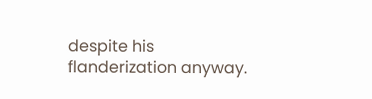despite his flanderization anyway.